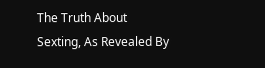The Truth About Sexting, As Revealed By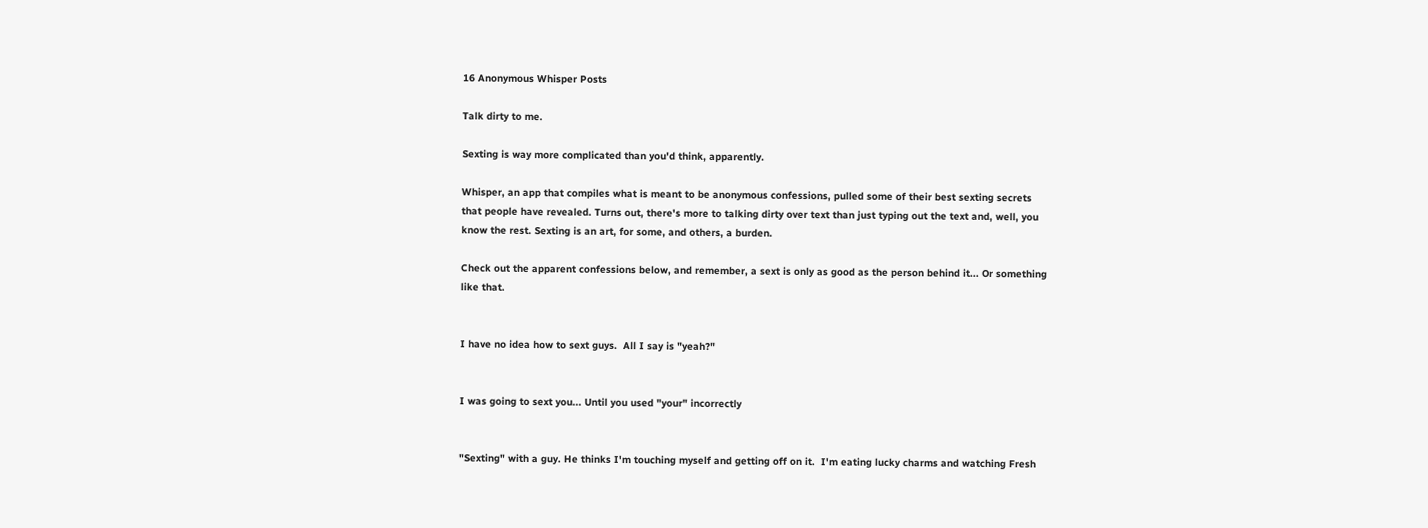16 Anonymous Whisper Posts

Talk dirty to me.

Sexting is way more complicated than you'd think, apparently.

Whisper, an app that compiles what is meant to be anonymous confessions, pulled some of their best sexting secrets that people have revealed. Turns out, there's more to talking dirty over text than just typing out the text and, well, you know the rest. Sexting is an art, for some, and others, a burden.

Check out the apparent confessions below, and remember, a sext is only as good as the person behind it... Or something like that.


I have no idea how to sext guys.  All I say is "yeah?"


I was going to sext you... Until you used "your" incorrectly


"Sexting" with a guy. He thinks I'm touching myself and getting off on it.  I'm eating lucky charms and watching Fresh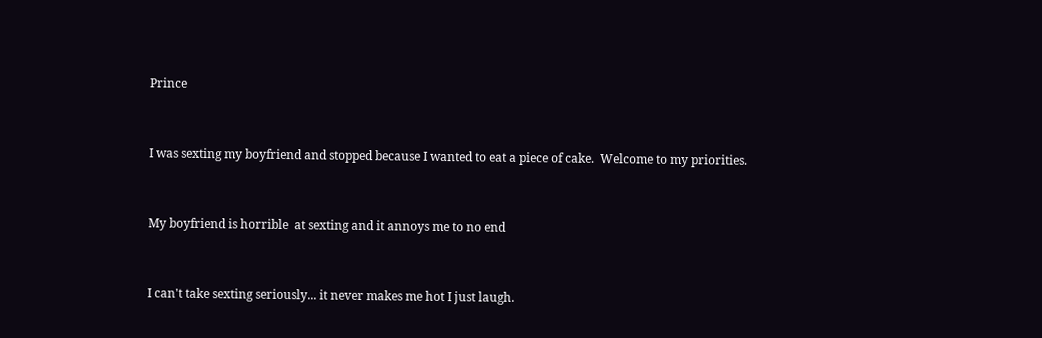Prince


I was sexting my boyfriend and stopped because I wanted to eat a piece of cake.  Welcome to my priorities.


My boyfriend is horrible  at sexting and it annoys me to no end


I can't take sexting seriously... it never makes me hot I just laugh.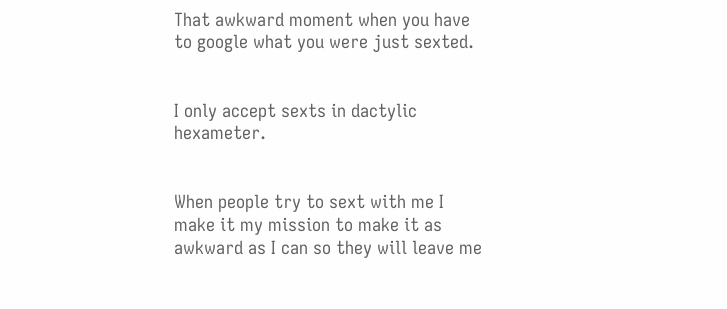That awkward moment when you have to google what you were just sexted.


I only accept sexts in dactylic hexameter.


When people try to sext with me I make it my mission to make it as awkward as I can so they will leave me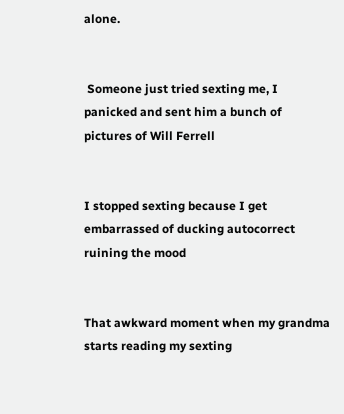alone.


 Someone just tried sexting me, I panicked and sent him a bunch of pictures of Will Ferrell


I stopped sexting because I get embarrassed of ducking autocorrect ruining the mood


That awkward moment when my grandma starts reading my sexting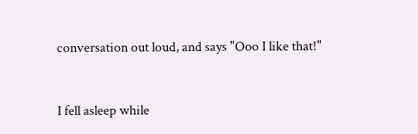conversation out loud, and says "Ooo I like that!"


I fell asleep while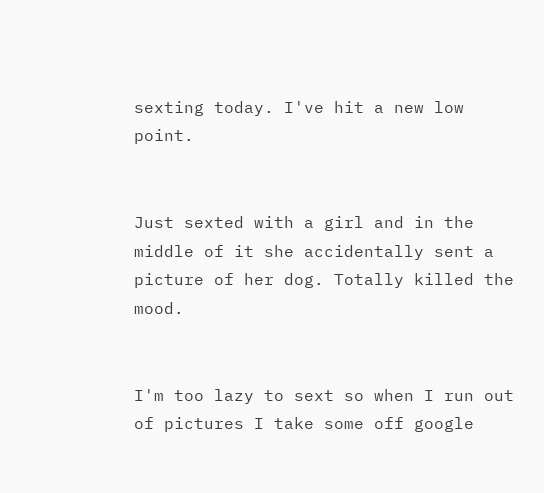sexting today. I've hit a new low point.


Just sexted with a girl and in the middle of it she accidentally sent a picture of her dog. Totally killed the mood.


I'm too lazy to sext so when I run out of pictures I take some off google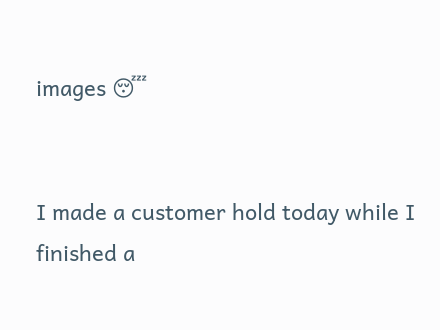images 😴


I made a customer hold today while I finished a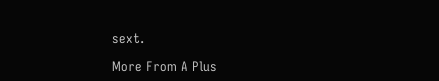sext.

More From A Plus